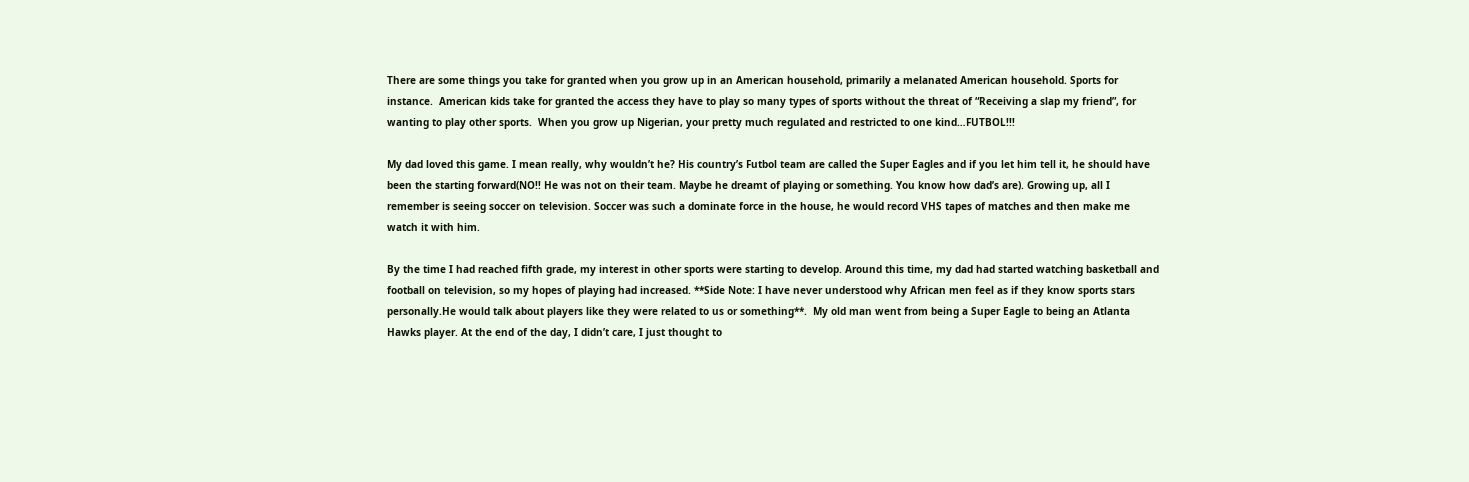There are some things you take for granted when you grow up in an American household, primarily a melanated American household. Sports for instance.  American kids take for granted the access they have to play so many types of sports without the threat of “Receiving a slap my friend”, for wanting to play other sports.  When you grow up Nigerian, your pretty much regulated and restricted to one kind…FUTBOL!!!

My dad loved this game. I mean really, why wouldn’t he? His country’s Futbol team are called the Super Eagles and if you let him tell it, he should have been the starting forward(NO!! He was not on their team. Maybe he dreamt of playing or something. You know how dad’s are). Growing up, all I remember is seeing soccer on television. Soccer was such a dominate force in the house, he would record VHS tapes of matches and then make me watch it with him.

By the time I had reached fifth grade, my interest in other sports were starting to develop. Around this time, my dad had started watching basketball and football on television, so my hopes of playing had increased. **Side Note: I have never understood why African men feel as if they know sports stars personally.He would talk about players like they were related to us or something**.  My old man went from being a Super Eagle to being an Atlanta Hawks player. At the end of the day, I didn’t care, I just thought to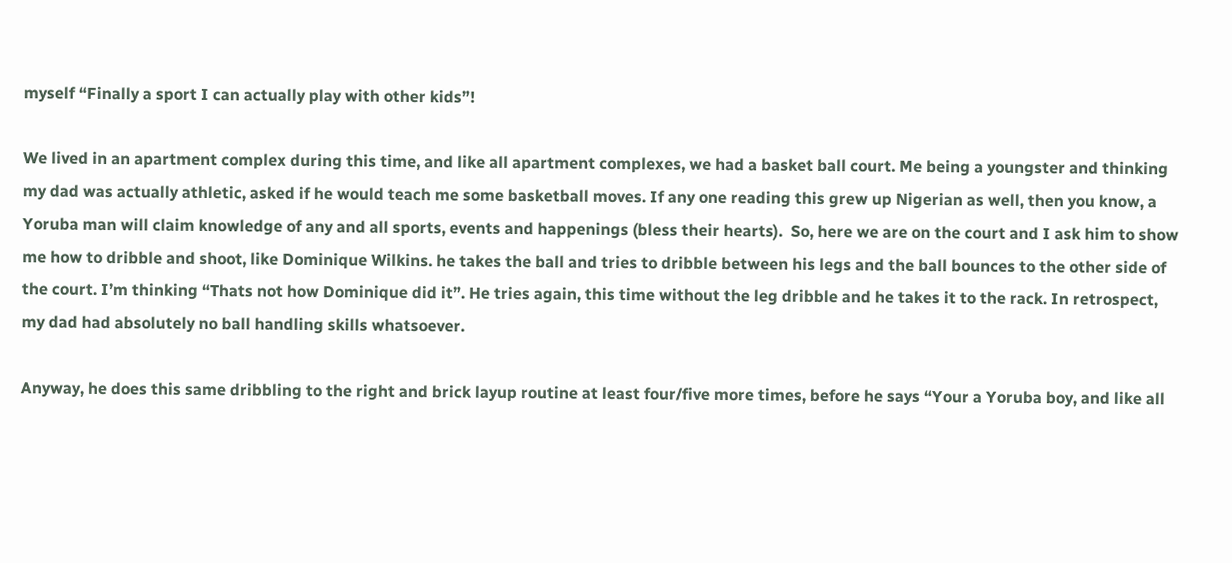myself “Finally a sport I can actually play with other kids”!

We lived in an apartment complex during this time, and like all apartment complexes, we had a basket ball court. Me being a youngster and thinking my dad was actually athletic, asked if he would teach me some basketball moves. If any one reading this grew up Nigerian as well, then you know, a Yoruba man will claim knowledge of any and all sports, events and happenings (bless their hearts).  So, here we are on the court and I ask him to show me how to dribble and shoot, like Dominique Wilkins. he takes the ball and tries to dribble between his legs and the ball bounces to the other side of the court. I’m thinking “Thats not how Dominique did it”. He tries again, this time without the leg dribble and he takes it to the rack. In retrospect, my dad had absolutely no ball handling skills whatsoever.

Anyway, he does this same dribbling to the right and brick layup routine at least four/five more times, before he says “Your a Yoruba boy, and like all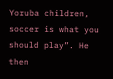Yoruba children, soccer is what you should play”. He then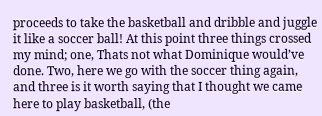proceeds to take the basketball and dribble and juggle it like a soccer ball! At this point three things crossed my mind; one, Thats not what Dominique would’ve done. Two, here we go with the soccer thing again, and three is it worth saying that I thought we came here to play basketball, (the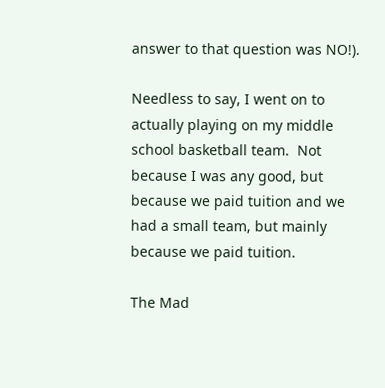answer to that question was NO!).

Needless to say, I went on to actually playing on my middle school basketball team.  Not because I was any good, but because we paid tuition and we had a small team, but mainly because we paid tuition.

The Mad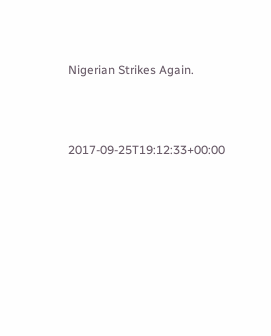Nigerian Strikes Again.



2017-09-25T19:12:33+00:00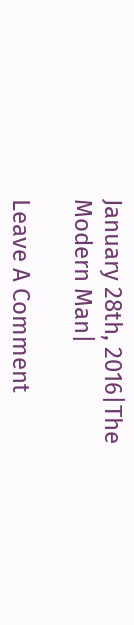January 28th, 2016|The Modern Man|

Leave A Comment